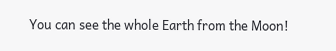You can see the whole Earth from the Moon!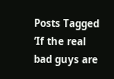Posts Tagged ‘If the real bad guys are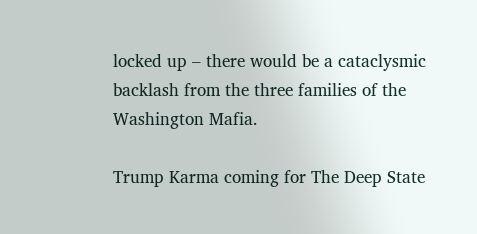locked up – there would be a cataclysmic backlash from the three families of the Washington Mafia.

Trump Karma coming for The Deep State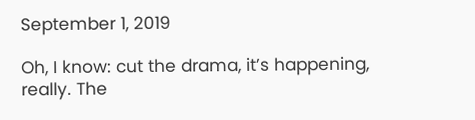September 1, 2019

Oh, I know: cut the drama, it’s happening, really. The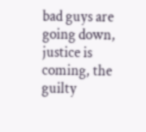bad guys are going down, justice is coming, the guilty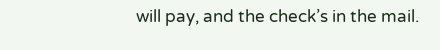will pay, and the check’s in the mail.